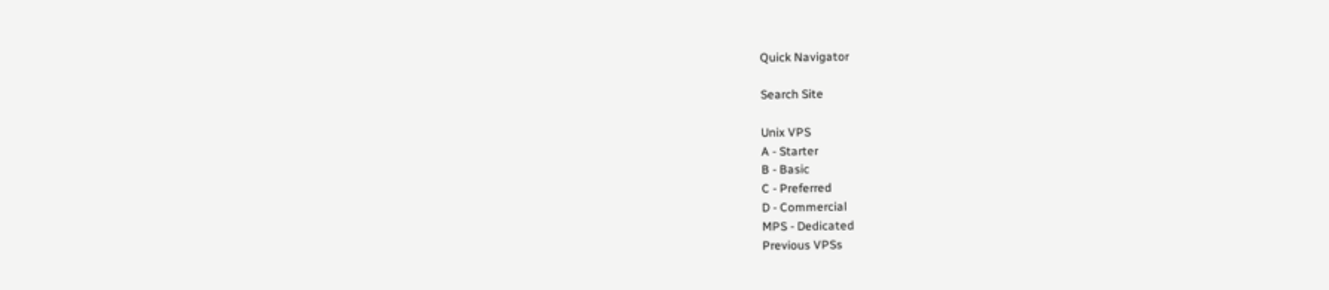Quick Navigator

Search Site

Unix VPS
A - Starter
B - Basic
C - Preferred
D - Commercial
MPS - Dedicated
Previous VPSs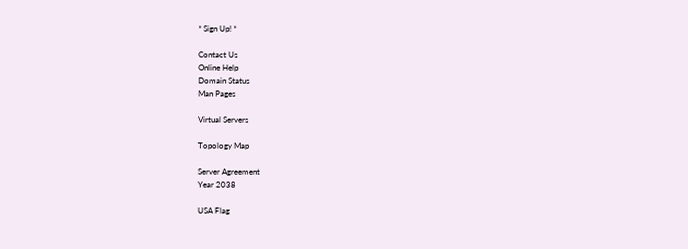* Sign Up! *

Contact Us
Online Help
Domain Status
Man Pages

Virtual Servers

Topology Map

Server Agreement
Year 2038

USA Flag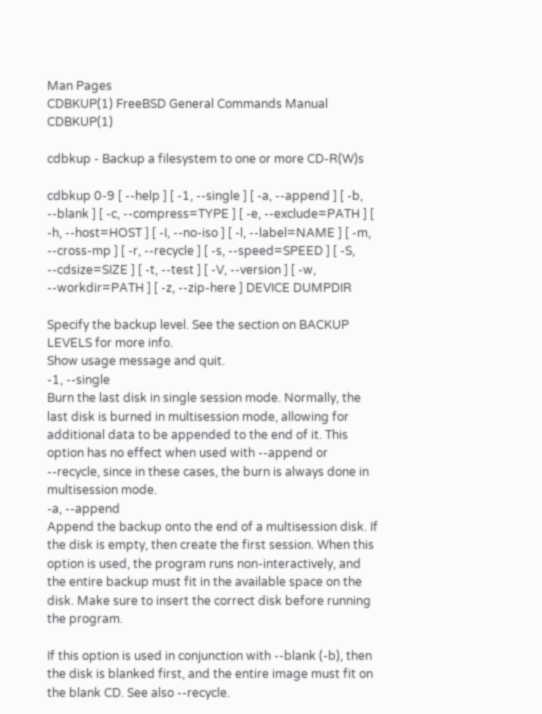Man Pages
CDBKUP(1) FreeBSD General Commands Manual CDBKUP(1)

cdbkup - Backup a filesystem to one or more CD-R(W)s

cdbkup 0-9 [ --help ] [ -1, --single ] [ -a, --append ] [ -b, --blank ] [ -c, --compress=TYPE ] [ -e, --exclude=PATH ] [ -h, --host=HOST ] [ -I, --no-iso ] [ -l, --label=NAME ] [ -m, --cross-mp ] [ -r, --recycle ] [ -s, --speed=SPEED ] [ -S, --cdsize=SIZE ] [ -t, --test ] [ -V, --version ] [ -w, --workdir=PATH ] [ -z, --zip-here ] DEVICE DUMPDIR

Specify the backup level. See the section on BACKUP LEVELS for more info.
Show usage message and quit.
-1, --single
Burn the last disk in single session mode. Normally, the last disk is burned in multisession mode, allowing for additional data to be appended to the end of it. This option has no effect when used with --append or --recycle, since in these cases, the burn is always done in multisession mode.
-a, --append
Append the backup onto the end of a multisession disk. If the disk is empty, then create the first session. When this option is used, the program runs non-interactively, and the entire backup must fit in the available space on the disk. Make sure to insert the correct disk before running the program.

If this option is used in conjunction with --blank (-b), then the disk is blanked first, and the entire image must fit on the blank CD. See also --recycle.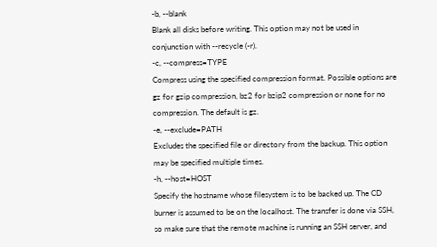-b, --blank
Blank all disks before writing. This option may not be used in conjunction with --recycle (-r).
-c, --compress=TYPE
Compress using the specified compression format. Possible options are gz for gzip compression, bz2 for bzip2 compression or none for no compression. The default is gz.
-e, --exclude=PATH
Excludes the specified file or directory from the backup. This option may be specified multiple times.
-h, --host=HOST
Specify the hostname whose filesystem is to be backed up. The CD burner is assumed to be on the localhost. The transfer is done via SSH, so make sure that the remote machine is running an SSH server, and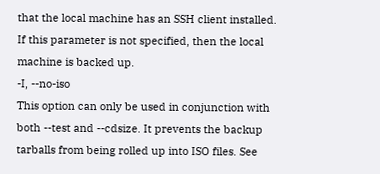that the local machine has an SSH client installed. If this parameter is not specified, then the local machine is backed up.
-I, --no-iso
This option can only be used in conjunction with both --test and --cdsize. It prevents the backup tarballs from being rolled up into ISO files. See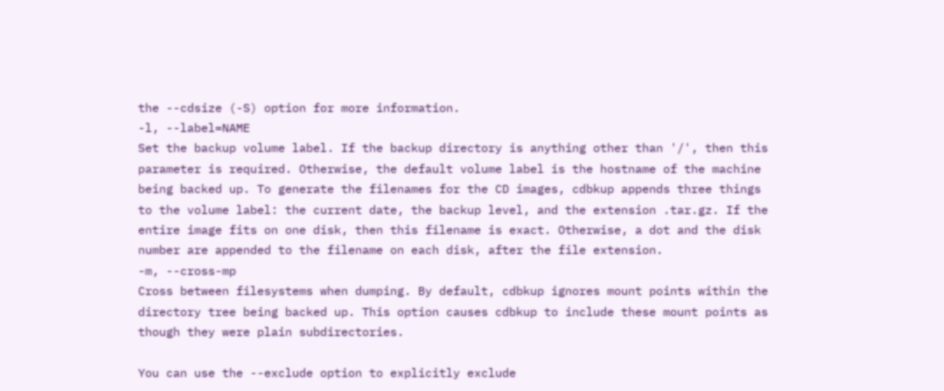the --cdsize (-S) option for more information.
-l, --label=NAME
Set the backup volume label. If the backup directory is anything other than '/', then this parameter is required. Otherwise, the default volume label is the hostname of the machine being backed up. To generate the filenames for the CD images, cdbkup appends three things to the volume label: the current date, the backup level, and the extension .tar.gz. If the entire image fits on one disk, then this filename is exact. Otherwise, a dot and the disk number are appended to the filename on each disk, after the file extension.
-m, --cross-mp
Cross between filesystems when dumping. By default, cdbkup ignores mount points within the directory tree being backed up. This option causes cdbkup to include these mount points as though they were plain subdirectories.

You can use the --exclude option to explicitly exclude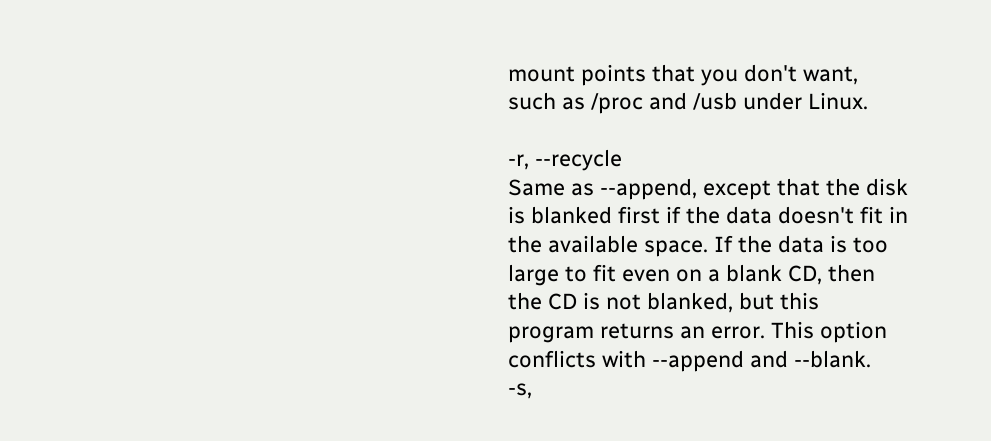mount points that you don't want, such as /proc and /usb under Linux.

-r, --recycle
Same as --append, except that the disk is blanked first if the data doesn't fit in the available space. If the data is too large to fit even on a blank CD, then the CD is not blanked, but this program returns an error. This option conflicts with --append and --blank.
-s,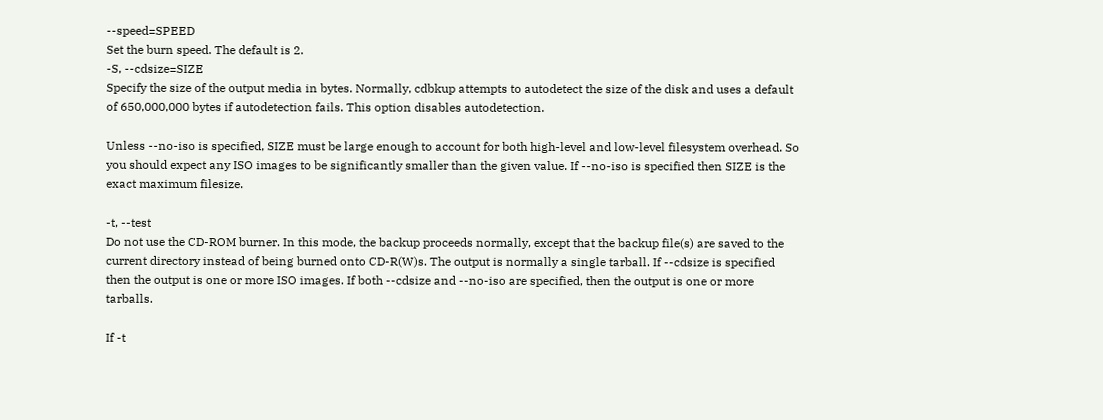--speed=SPEED
Set the burn speed. The default is 2.
-S, --cdsize=SIZE
Specify the size of the output media in bytes. Normally, cdbkup attempts to autodetect the size of the disk and uses a default of 650,000,000 bytes if autodetection fails. This option disables autodetection.

Unless --no-iso is specified, SIZE must be large enough to account for both high-level and low-level filesystem overhead. So you should expect any ISO images to be significantly smaller than the given value. If --no-iso is specified then SIZE is the exact maximum filesize.

-t, --test
Do not use the CD-ROM burner. In this mode, the backup proceeds normally, except that the backup file(s) are saved to the current directory instead of being burned onto CD-R(W)s. The output is normally a single tarball. If --cdsize is specified then the output is one or more ISO images. If both --cdsize and --no-iso are specified, then the output is one or more tarballs.

If -t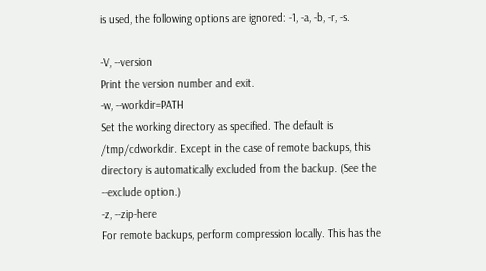is used, the following options are ignored: -1, -a, -b, -r, -s.

-V, --version
Print the version number and exit.
-w, --workdir=PATH
Set the working directory as specified. The default is /tmp/cdworkdir. Except in the case of remote backups, this directory is automatically excluded from the backup. (See the --exclude option.)
-z, --zip-here
For remote backups, perform compression locally. This has the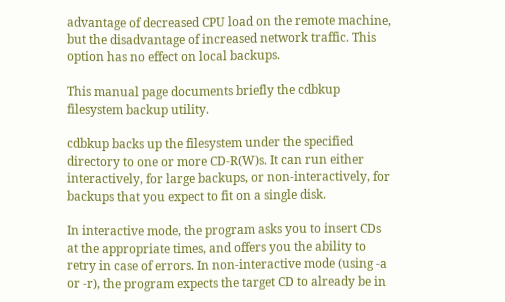advantage of decreased CPU load on the remote machine, but the disadvantage of increased network traffic. This option has no effect on local backups.

This manual page documents briefly the cdbkup filesystem backup utility.

cdbkup backs up the filesystem under the specified directory to one or more CD-R(W)s. It can run either interactively, for large backups, or non-interactively, for backups that you expect to fit on a single disk.

In interactive mode, the program asks you to insert CDs at the appropriate times, and offers you the ability to retry in case of errors. In non-interactive mode (using -a or -r), the program expects the target CD to already be in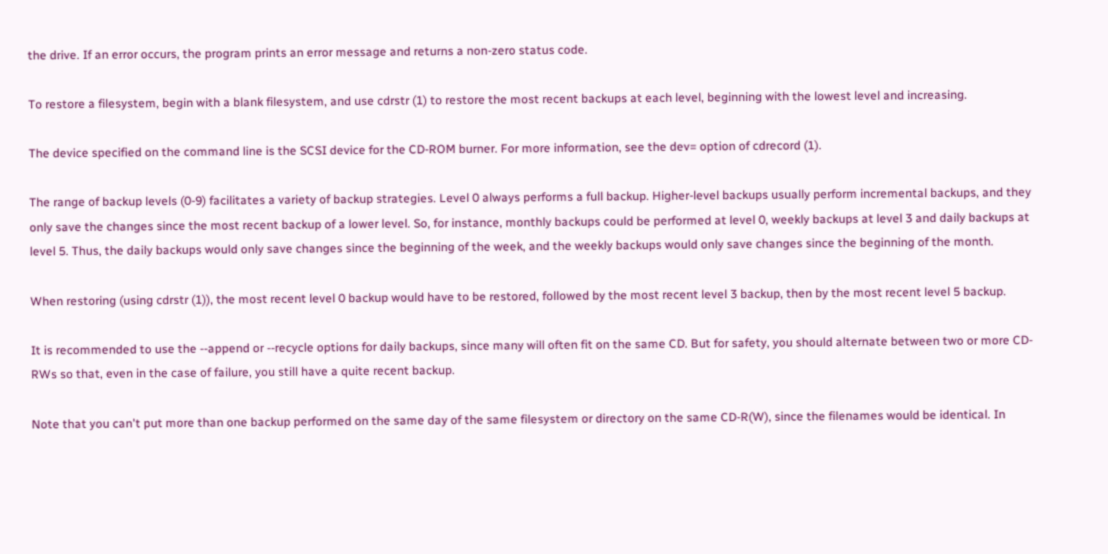the drive. If an error occurs, the program prints an error message and returns a non-zero status code.

To restore a filesystem, begin with a blank filesystem, and use cdrstr (1) to restore the most recent backups at each level, beginning with the lowest level and increasing.

The device specified on the command line is the SCSI device for the CD-ROM burner. For more information, see the dev= option of cdrecord (1).

The range of backup levels (0-9) facilitates a variety of backup strategies. Level 0 always performs a full backup. Higher-level backups usually perform incremental backups, and they only save the changes since the most recent backup of a lower level. So, for instance, monthly backups could be performed at level 0, weekly backups at level 3 and daily backups at level 5. Thus, the daily backups would only save changes since the beginning of the week, and the weekly backups would only save changes since the beginning of the month.

When restoring (using cdrstr (1)), the most recent level 0 backup would have to be restored, followed by the most recent level 3 backup, then by the most recent level 5 backup.

It is recommended to use the --append or --recycle options for daily backups, since many will often fit on the same CD. But for safety, you should alternate between two or more CD-RWs so that, even in the case of failure, you still have a quite recent backup.

Note that you can't put more than one backup performed on the same day of the same filesystem or directory on the same CD-R(W), since the filenames would be identical. In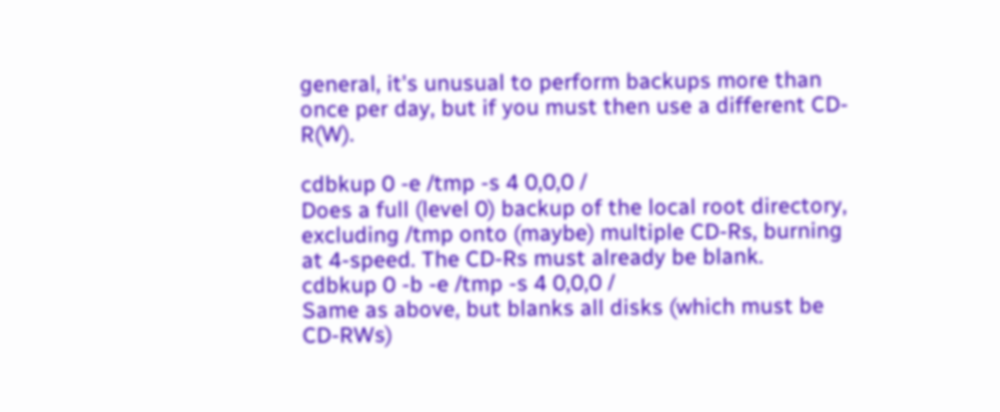general, it's unusual to perform backups more than once per day, but if you must then use a different CD-R(W).

cdbkup 0 -e /tmp -s 4 0,0,0 /
Does a full (level 0) backup of the local root directory, excluding /tmp onto (maybe) multiple CD-Rs, burning at 4-speed. The CD-Rs must already be blank.
cdbkup 0 -b -e /tmp -s 4 0,0,0 /
Same as above, but blanks all disks (which must be CD-RWs)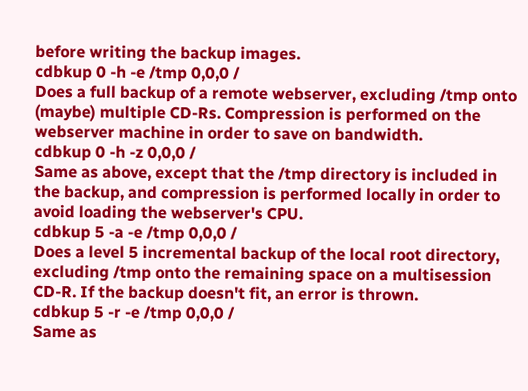before writing the backup images.
cdbkup 0 -h -e /tmp 0,0,0 /
Does a full backup of a remote webserver, excluding /tmp onto (maybe) multiple CD-Rs. Compression is performed on the webserver machine in order to save on bandwidth.
cdbkup 0 -h -z 0,0,0 /
Same as above, except that the /tmp directory is included in the backup, and compression is performed locally in order to avoid loading the webserver's CPU.
cdbkup 5 -a -e /tmp 0,0,0 /
Does a level 5 incremental backup of the local root directory, excluding /tmp onto the remaining space on a multisession CD-R. If the backup doesn't fit, an error is thrown.
cdbkup 5 -r -e /tmp 0,0,0 /
Same as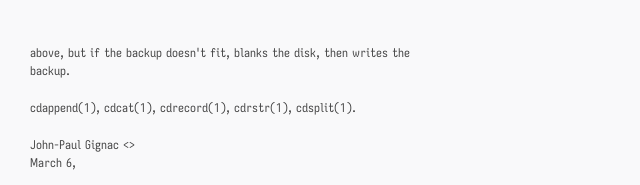above, but if the backup doesn't fit, blanks the disk, then writes the backup.

cdappend(1), cdcat(1), cdrecord(1), cdrstr(1), cdsplit(1).

John-Paul Gignac <>
March 6,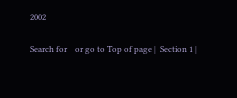2002

Search for    or go to Top of page |  Section 1 |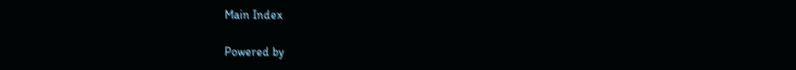Main Index

Powered by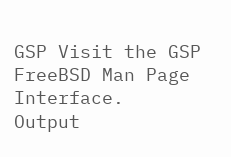GSP Visit the GSP FreeBSD Man Page Interface.
Output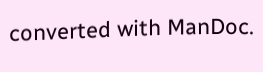converted with ManDoc.